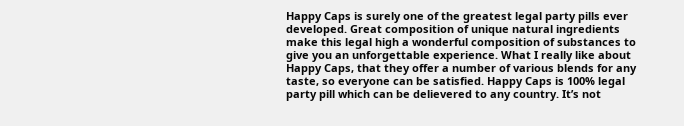Happy Caps is surely one of the greatest legal party pills ever developed. Great composition of unique natural ingredients make this legal high a wonderful composition of substances to give you an unforgettable experience. What I really like about Happy Caps, that they offer a number of various blends for any taste, so everyone can be satisfied. Happy Caps is 100% legal party pill which can be delievered to any country. It’s not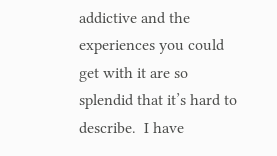addictive and the experiences you could get with it are so splendid that it’s hard to describe.  I have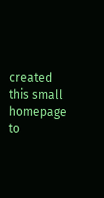created this small homepage to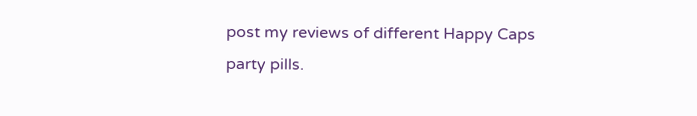post my reviews of different Happy Caps party pills.